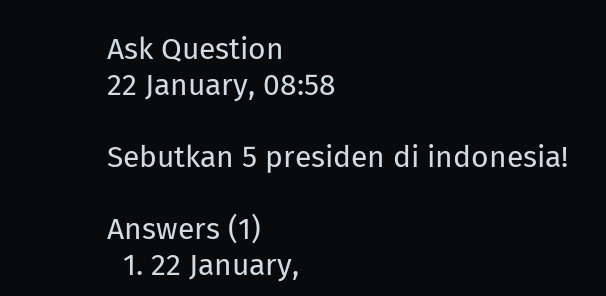Ask Question
22 January, 08:58

Sebutkan 5 presiden di indonesia!

Answers (1)
  1. 22 January,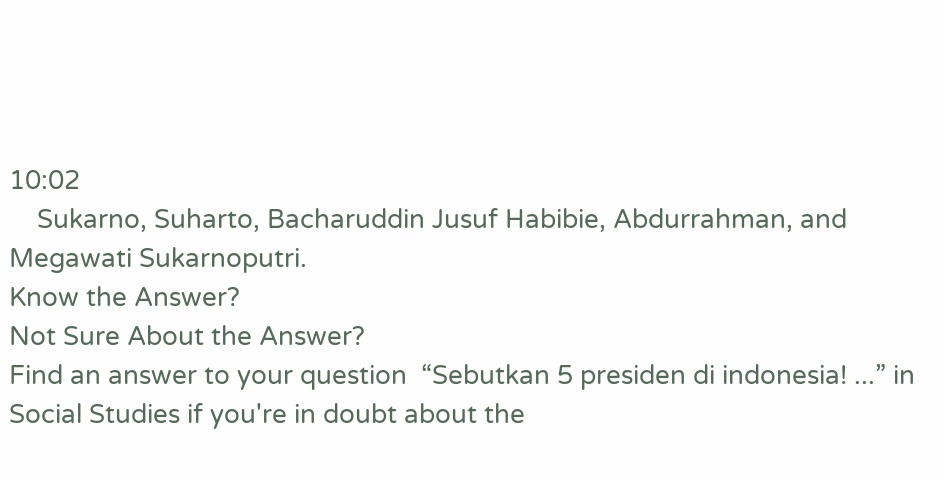10:02
    Sukarno, Suharto, Bacharuddin Jusuf Habibie, Abdurrahman, and Megawati Sukarnoputri.
Know the Answer?
Not Sure About the Answer?
Find an answer to your question  “Sebutkan 5 presiden di indonesia! ...” in  Social Studies if you're in doubt about the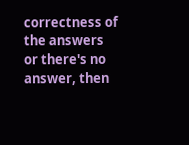correctness of the answers or there's no answer, then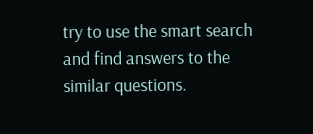try to use the smart search and find answers to the similar questions.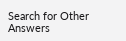Search for Other Answers